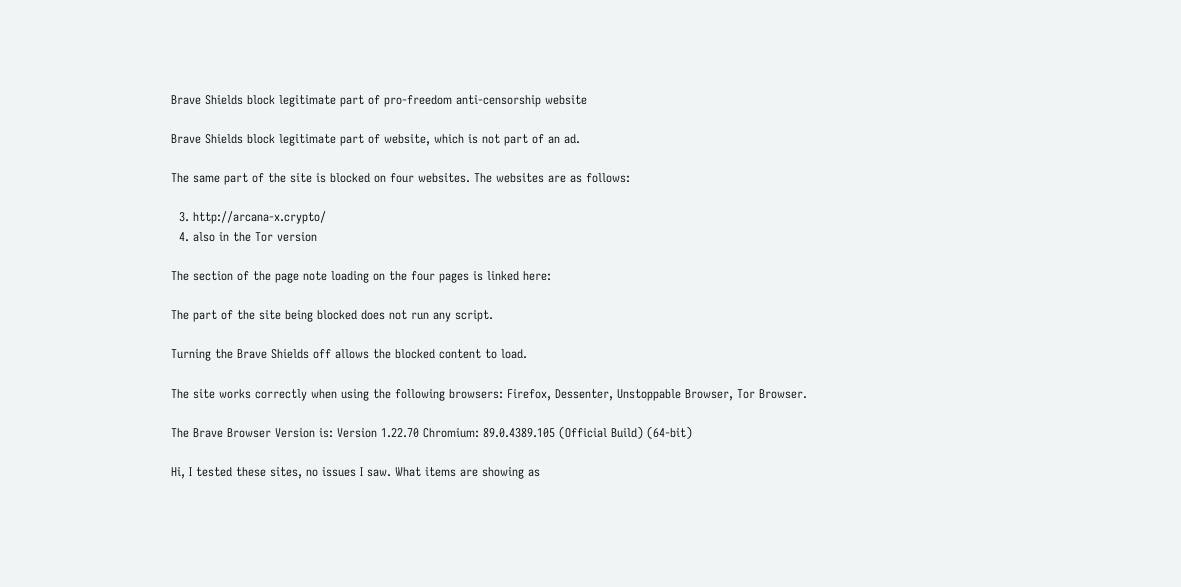Brave Shields block legitimate part of pro-freedom anti-censorship website

Brave Shields block legitimate part of website, which is not part of an ad.

The same part of the site is blocked on four websites. The websites are as follows:

  3. http://arcana-x.crypto/
  4. also in the Tor version

The section of the page note loading on the four pages is linked here:

The part of the site being blocked does not run any script.

Turning the Brave Shields off allows the blocked content to load.

The site works correctly when using the following browsers: Firefox, Dessenter, Unstoppable Browser, Tor Browser.

The Brave Browser Version is: Version 1.22.70 Chromium: 89.0.4389.105 (Official Build) (64-bit)

Hi, I tested these sites, no issues I saw. What items are showing as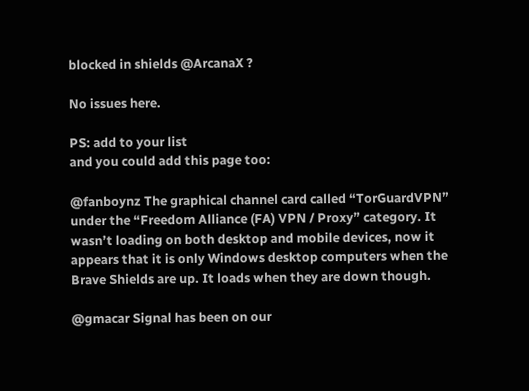blocked in shields @ArcanaX ?

No issues here.

PS: add to your list
and you could add this page too:

@fanboynz The graphical channel card called “TorGuardVPN” under the “Freedom Alliance (FA) VPN / Proxy” category. It wasn’t loading on both desktop and mobile devices, now it appears that it is only Windows desktop computers when the Brave Shields are up. It loads when they are down though.

@gmacar Signal has been on our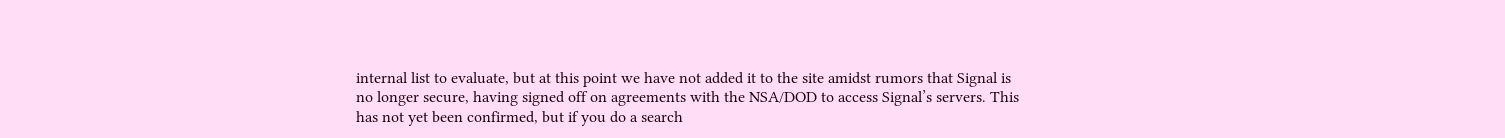internal list to evaluate, but at this point we have not added it to the site amidst rumors that Signal is no longer secure, having signed off on agreements with the NSA/DOD to access Signal’s servers. This has not yet been confirmed, but if you do a search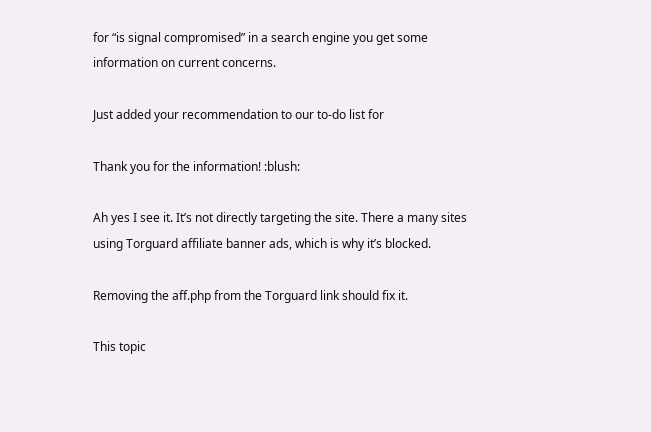for “is signal compromised” in a search engine you get some information on current concerns.

Just added your recommendation to our to-do list for

Thank you for the information! :blush:

Ah yes I see it. It’s not directly targeting the site. There a many sites using Torguard affiliate banner ads, which is why it’s blocked.

Removing the aff.php from the Torguard link should fix it.

This topic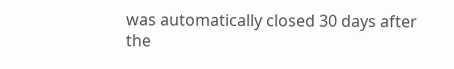was automatically closed 30 days after the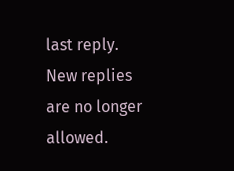last reply. New replies are no longer allowed.